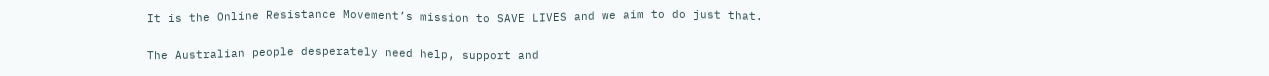It is the Online Resistance Movement’s mission to SAVE LIVES and we aim to do just that.

The Australian people desperately need help, support and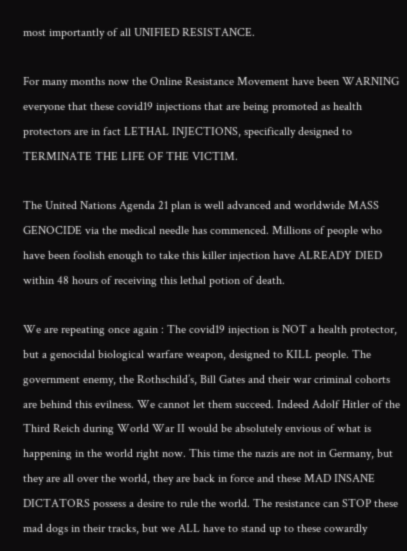most importantly of all UNIFIED RESISTANCE.

For many months now the Online Resistance Movement have been WARNING everyone that these covid19 injections that are being promoted as health protectors are in fact LETHAL INJECTIONS, specifically designed to TERMINATE THE LIFE OF THE VICTIM.

The United Nations Agenda 21 plan is well advanced and worldwide MASS GENOCIDE via the medical needle has commenced. Millions of people who have been foolish enough to take this killer injection have ALREADY DIED within 48 hours of receiving this lethal potion of death.

We are repeating once again : The covid19 injection is NOT a health protector, but a genocidal biological warfare weapon, designed to KILL people. The government enemy, the Rothschild’s, Bill Gates and their war criminal cohorts are behind this evilness. We cannot let them succeed. Indeed Adolf Hitler of the Third Reich during World War II would be absolutely envious of what is happening in the world right now. This time the nazis are not in Germany, but they are all over the world, they are back in force and these MAD INSANE DICTATORS possess a desire to rule the world. The resistance can STOP these mad dogs in their tracks, but we ALL have to stand up to these cowardly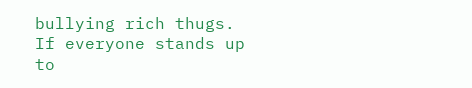bullying rich thugs. If everyone stands up to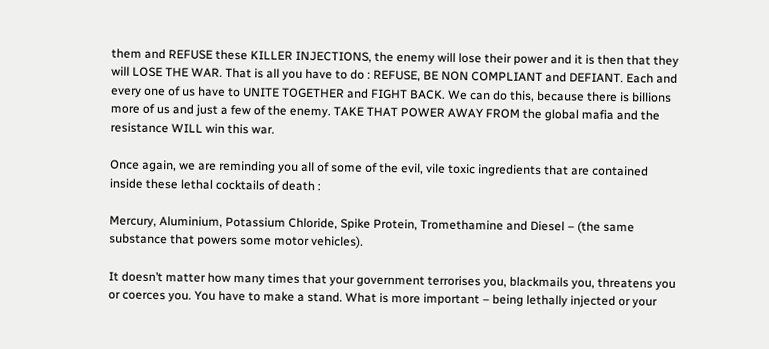them and REFUSE these KILLER INJECTIONS, the enemy will lose their power and it is then that they will LOSE THE WAR. That is all you have to do : REFUSE, BE NON COMPLIANT and DEFIANT. Each and every one of us have to UNITE TOGETHER and FIGHT BACK. We can do this, because there is billions more of us and just a few of the enemy. TAKE THAT POWER AWAY FROM the global mafia and the resistance WILL win this war.

Once again, we are reminding you all of some of the evil, vile toxic ingredients that are contained inside these lethal cocktails of death :

Mercury, Aluminium, Potassium Chloride, Spike Protein, Tromethamine and Diesel – (the same substance that powers some motor vehicles).

It doesn’t matter how many times that your government terrorises you, blackmails you, threatens you or coerces you. You have to make a stand. What is more important – being lethally injected or your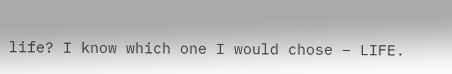life? I know which one I would chose – LIFE.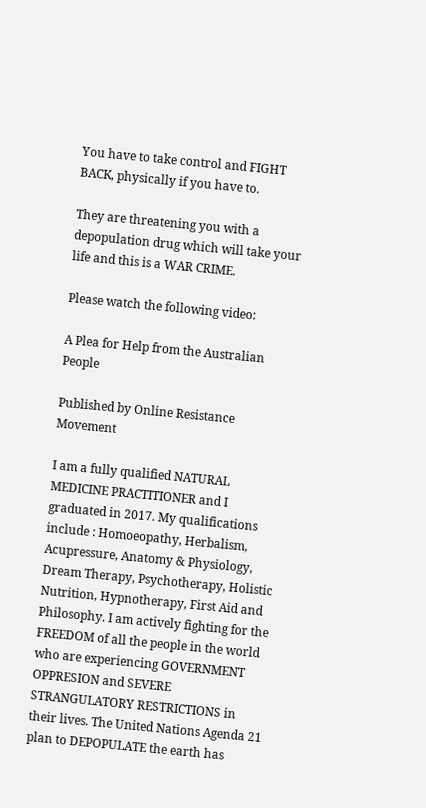You have to take control and FIGHT BACK, physically if you have to.

They are threatening you with a depopulation drug which will take your life and this is a WAR CRIME.

Please watch the following video:

A Plea for Help from the Australian People

Published by Online Resistance Movement

I am a fully qualified NATURAL MEDICINE PRACTITIONER and I graduated in 2017. My qualifications include : Homoeopathy, Herbalism, Acupressure, Anatomy & Physiology, Dream Therapy, Psychotherapy, Holistic Nutrition, Hypnotherapy, First Aid and Philosophy. I am actively fighting for the FREEDOM of all the people in the world who are experiencing GOVERNMENT OPPRESION and SEVERE STRANGULATORY RESTRICTIONS in their lives. The United Nations Agenda 21 plan to DEPOPULATE the earth has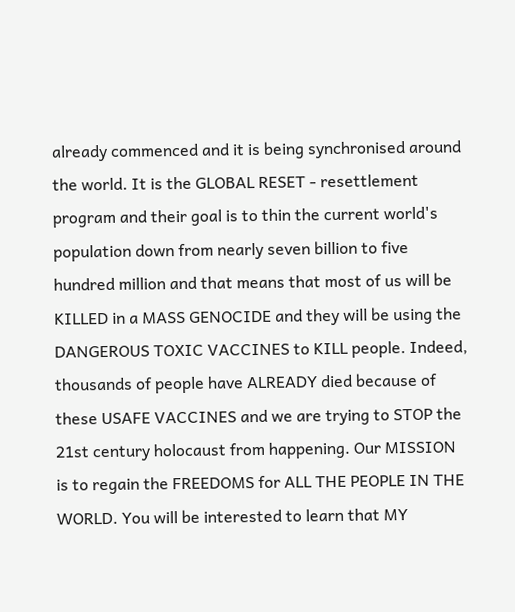already commenced and it is being synchronised around the world. It is the GLOBAL RESET - resettlement program and their goal is to thin the current world's population down from nearly seven billion to five hundred million and that means that most of us will be KILLED in a MASS GENOCIDE and they will be using the DANGEROUS TOXIC VACCINES to KILL people. Indeed, thousands of people have ALREADY died because of these USAFE VACCINES and we are trying to STOP the 21st century holocaust from happening. Our MISSION is to regain the FREEDOMS for ALL THE PEOPLE IN THE WORLD. You will be interested to learn that MY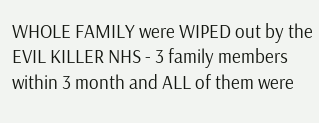WHOLE FAMILY were WIPED out by the EVIL KILLER NHS - 3 family members within 3 month and ALL of them were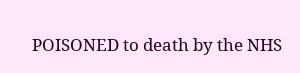POISONED to death by the NHS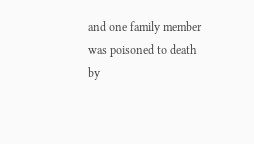and one family member was poisoned to death by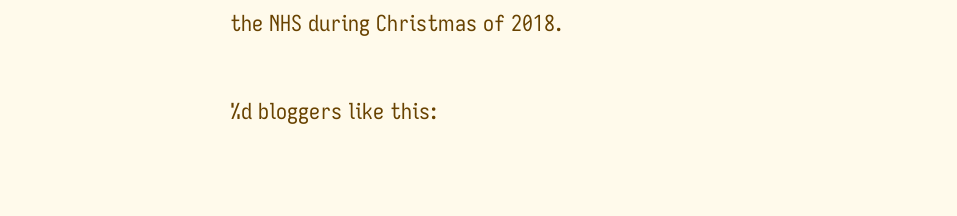the NHS during Christmas of 2018.

%d bloggers like this: